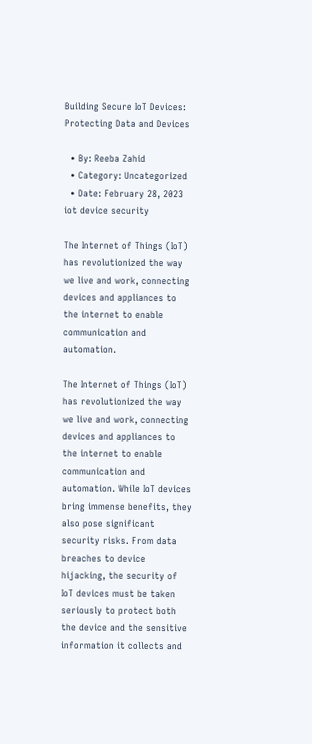Building Secure IoT Devices: Protecting Data and Devices

  • By: Reeba Zahid
  • Category: Uncategorized
  • Date: February 28, 2023
iot device security

The Internet of Things (IoT) has revolutionized the way we live and work, connecting devices and appliances to the internet to enable communication and automation.

The Internet of Things (IoT) has revolutionized the way we live and work, connecting devices and appliances to the internet to enable communication and automation. While IoT devices bring immense benefits, they also pose significant security risks. From data breaches to device hijacking, the security of IoT devices must be taken seriously to protect both the device and the sensitive information it collects and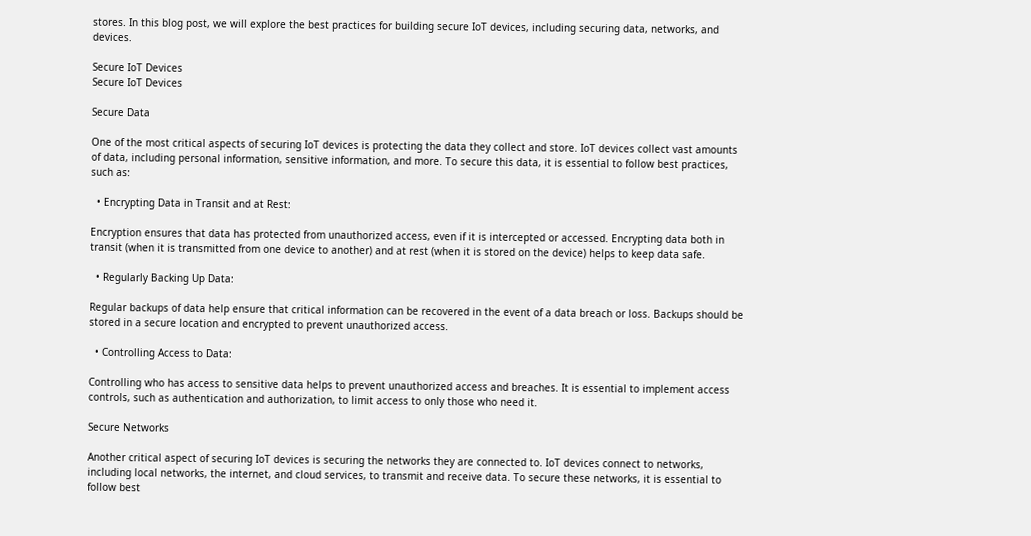stores. In this blog post, we will explore the best practices for building secure IoT devices, including securing data, networks, and devices.

Secure IoT Devices
Secure IoT Devices

Secure Data

One of the most critical aspects of securing IoT devices is protecting the data they collect and store. IoT devices collect vast amounts of data, including personal information, sensitive information, and more. To secure this data, it is essential to follow best practices, such as:

  • Encrypting Data in Transit and at Rest:

Encryption ensures that data has protected from unauthorized access, even if it is intercepted or accessed. Encrypting data both in transit (when it is transmitted from one device to another) and at rest (when it is stored on the device) helps to keep data safe.

  • Regularly Backing Up Data:

Regular backups of data help ensure that critical information can be recovered in the event of a data breach or loss. Backups should be stored in a secure location and encrypted to prevent unauthorized access.

  • Controlling Access to Data:

Controlling who has access to sensitive data helps to prevent unauthorized access and breaches. It is essential to implement access controls, such as authentication and authorization, to limit access to only those who need it.

Secure Networks

Another critical aspect of securing IoT devices is securing the networks they are connected to. IoT devices connect to networks, including local networks, the internet, and cloud services, to transmit and receive data. To secure these networks, it is essential to follow best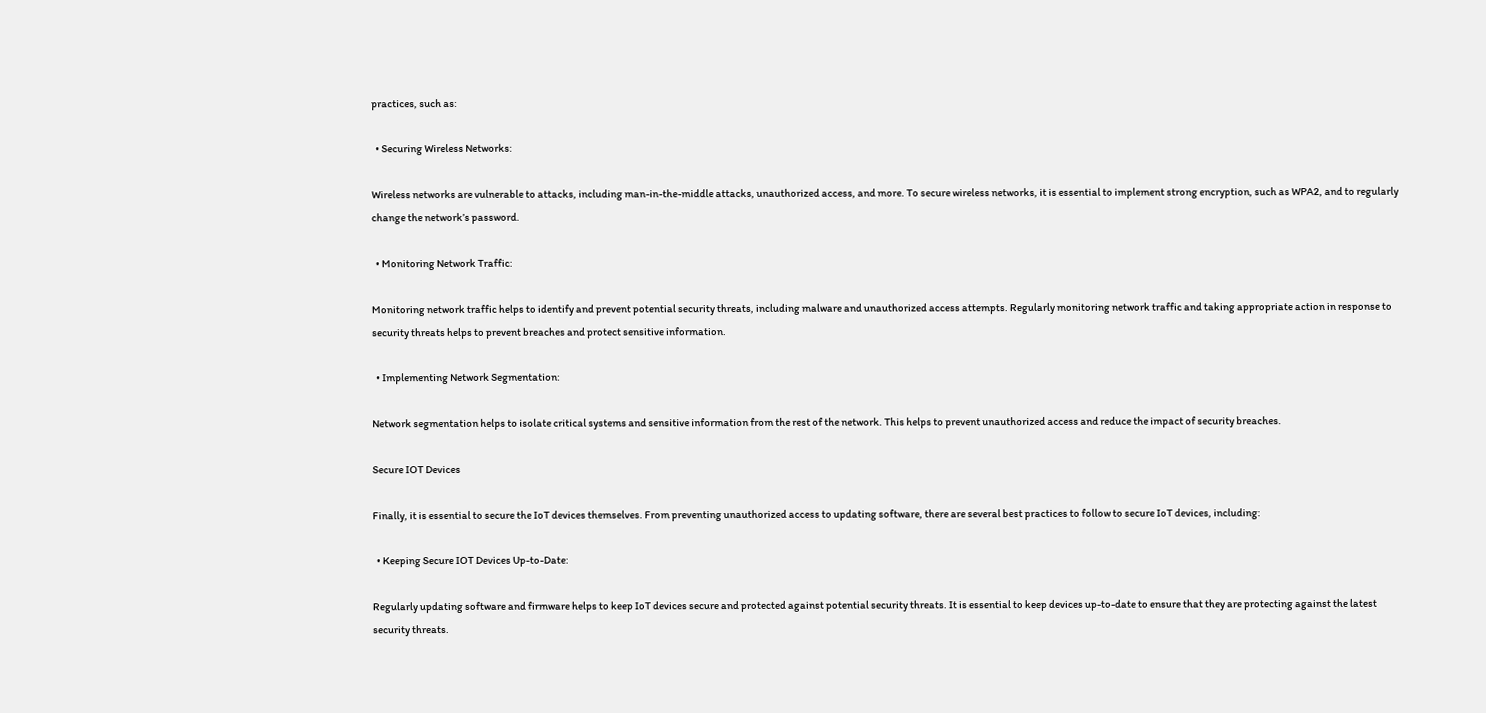practices, such as:

  • Securing Wireless Networks:

Wireless networks are vulnerable to attacks, including man-in-the-middle attacks, unauthorized access, and more. To secure wireless networks, it is essential to implement strong encryption, such as WPA2, and to regularly change the network’s password.

  • Monitoring Network Traffic:

Monitoring network traffic helps to identify and prevent potential security threats, including malware and unauthorized access attempts. Regularly monitoring network traffic and taking appropriate action in response to security threats helps to prevent breaches and protect sensitive information.

  • Implementing Network Segmentation:

Network segmentation helps to isolate critical systems and sensitive information from the rest of the network. This helps to prevent unauthorized access and reduce the impact of security breaches.

Secure IOT Devices

Finally, it is essential to secure the IoT devices themselves. From preventing unauthorized access to updating software, there are several best practices to follow to secure IoT devices, including:

  • Keeping Secure IOT Devices Up-to-Date:

Regularly updating software and firmware helps to keep IoT devices secure and protected against potential security threats. It is essential to keep devices up-to-date to ensure that they are protecting against the latest security threats.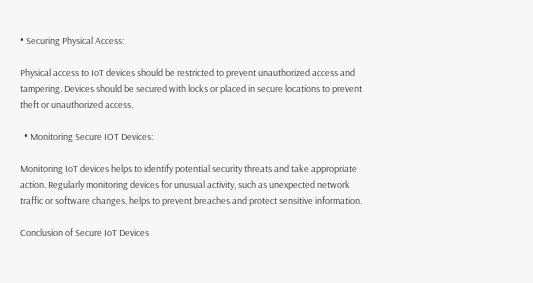• Securing Physical Access:

Physical access to IoT devices should be restricted to prevent unauthorized access and tampering. Devices should be secured with locks or placed in secure locations to prevent theft or unauthorized access.

  • Monitoring Secure IOT Devices:

Monitoring IoT devices helps to identify potential security threats and take appropriate action. Regularly monitoring devices for unusual activity, such as unexpected network traffic or software changes, helps to prevent breaches and protect sensitive information.

Conclusion of Secure IoT Devices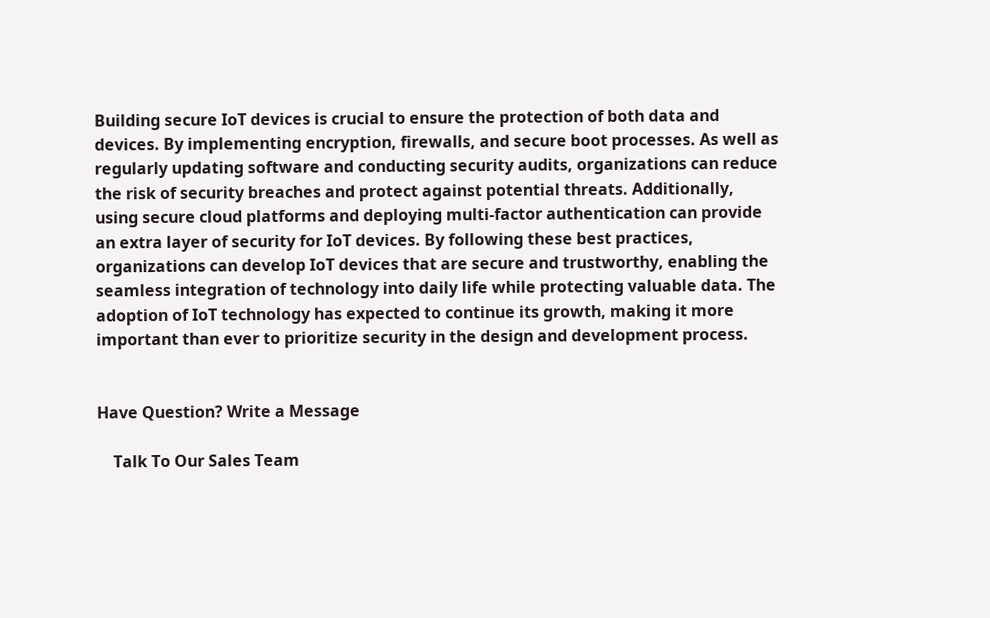Building secure IoT devices is crucial to ensure the protection of both data and devices. By implementing encryption, firewalls, and secure boot processes. As well as regularly updating software and conducting security audits, organizations can reduce the risk of security breaches and protect against potential threats. Additionally, using secure cloud platforms and deploying multi-factor authentication can provide an extra layer of security for IoT devices. By following these best practices, organizations can develop IoT devices that are secure and trustworthy, enabling the seamless integration of technology into daily life while protecting valuable data. The adoption of IoT technology has expected to continue its growth, making it more important than ever to prioritize security in the design and development process.


Have Question? Write a Message

    Talk To Our Sales Team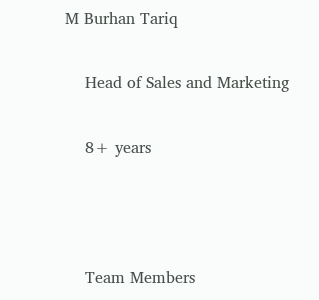M Burhan Tariq

    Head of Sales and Marketing

    8+ years



    Team Members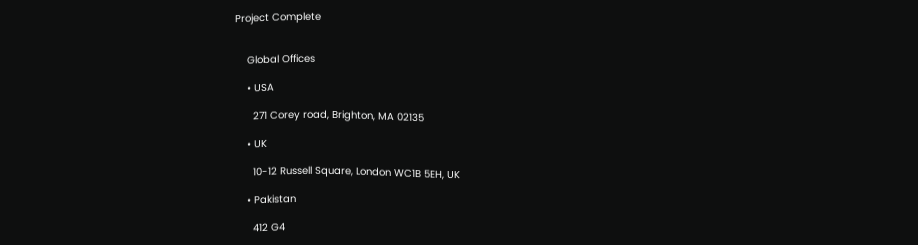Project Complete


    Global Offices

    • USA

      271 Corey road, Brighton, MA 02135

    • UK

      10-12 Russell Square, London WC1B 5EH, UK

    • Pakistan

      412 G4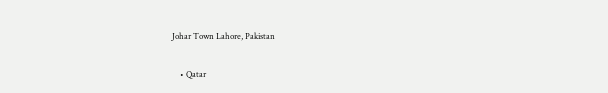Johar Town Lahore, Pakistan

    • Qatar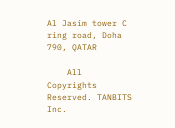Al Jasim tower C ring road, Doha 790, QATAR

    All Copyrights Reserved. TANBITS Inc.